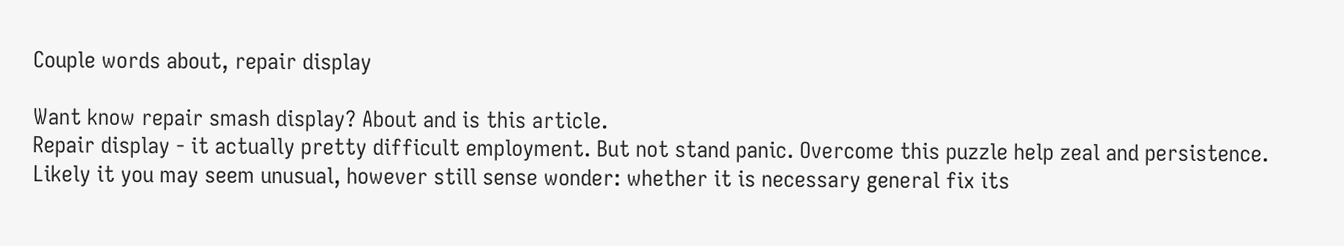Couple words about, repair display

Want know repair smash display? About and is this article.
Repair display - it actually pretty difficult employment. But not stand panic. Overcome this puzzle help zeal and persistence.
Likely it you may seem unusual, however still sense wonder: whether it is necessary general fix its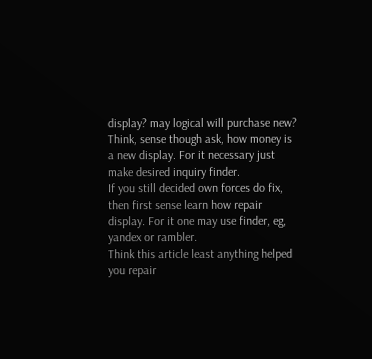display? may logical will purchase new? Think, sense though ask, how money is a new display. For it necessary just make desired inquiry finder.
If you still decided own forces do fix, then first sense learn how repair display. For it one may use finder, eg, yandex or rambler.
Think this article least anything helped you repair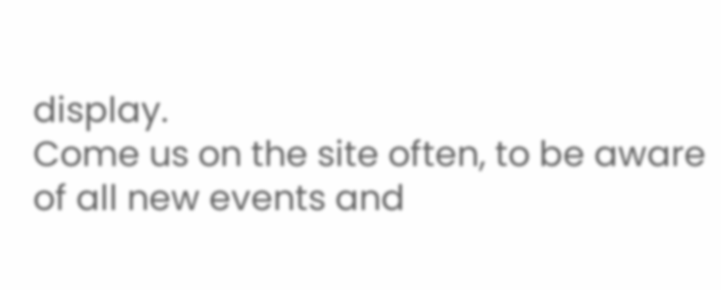display.
Come us on the site often, to be aware of all new events and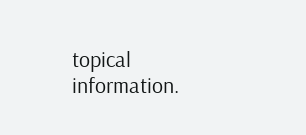topical information.